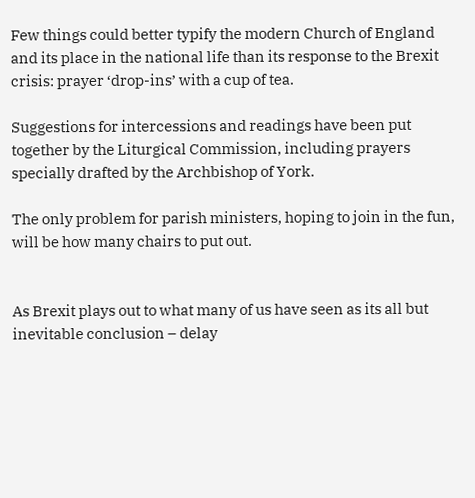Few things could better typify the modern Church of England and its place in the national life than its response to the Brexit crisis: prayer ‘drop-ins’ with a cup of tea.

Suggestions for intercessions and readings have been put together by the Liturgical Commission, including prayers specially drafted by the Archbishop of York.

The only problem for parish ministers, hoping to join in the fun, will be how many chairs to put out.


As Brexit plays out to what many of us have seen as its all but inevitable conclusion – delay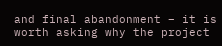and final abandonment – it is worth asking why the project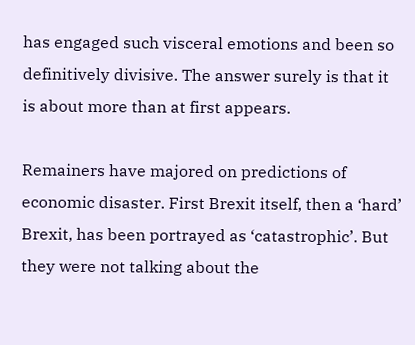has engaged such visceral emotions and been so definitively divisive. The answer surely is that it is about more than at first appears.

Remainers have majored on predictions of economic disaster. First Brexit itself, then a ‘hard’ Brexit, has been portrayed as ‘catastrophic’. But they were not talking about the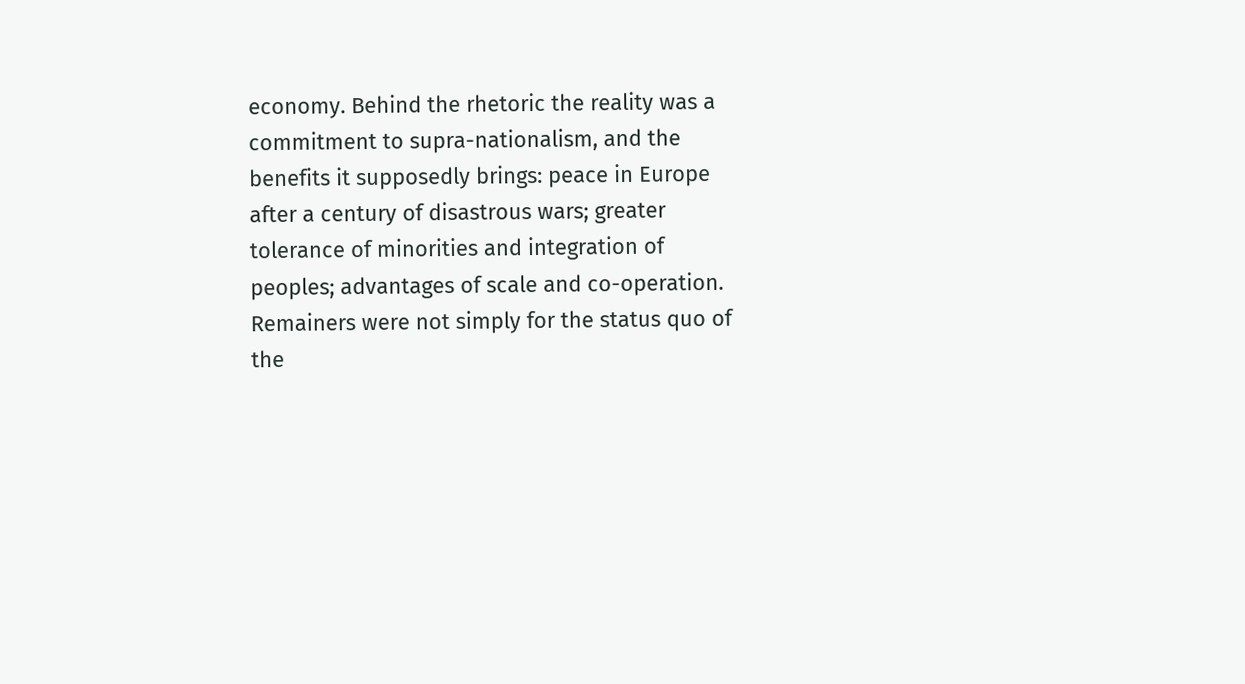economy. Behind the rhetoric the reality was a commitment to supra-nationalism, and the benefits it supposedly brings: peace in Europe after a century of disastrous wars; greater tolerance of minorities and integration of peoples; advantages of scale and co-operation. Remainers were not simply for the status quo of the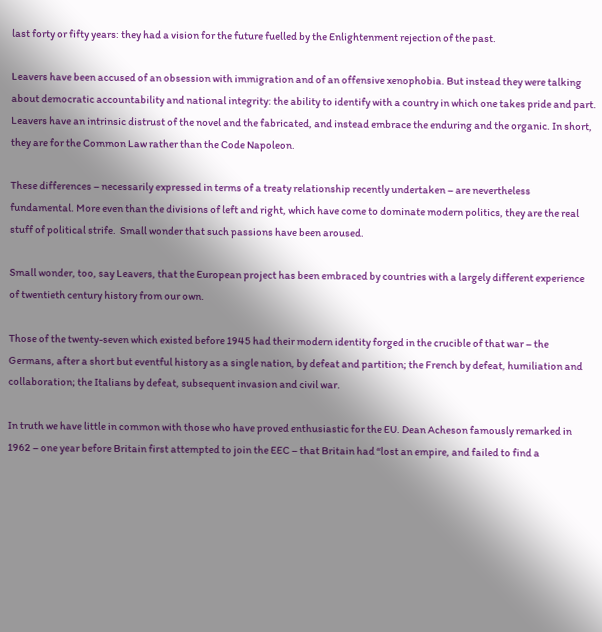last forty or fifty years: they had a vision for the future fuelled by the Enlightenment rejection of the past.

Leavers have been accused of an obsession with immigration and of an offensive xenophobia. But instead they were talking about democratic accountability and national integrity: the ability to identify with a country in which one takes pride and part. Leavers have an intrinsic distrust of the novel and the fabricated, and instead embrace the enduring and the organic. In short, they are for the Common Law rather than the Code Napoleon.

These differences – necessarily expressed in terms of a treaty relationship recently undertaken – are nevertheless fundamental. More even than the divisions of left and right, which have come to dominate modern politics, they are the real stuff of political strife.  Small wonder that such passions have been aroused.

Small wonder, too, say Leavers, that the European project has been embraced by countries with a largely different experience of twentieth century history from our own.

Those of the twenty-seven which existed before 1945 had their modern identity forged in the crucible of that war – the Germans, after a short but eventful history as a single nation, by defeat and partition; the French by defeat, humiliation and collaboration; the Italians by defeat, subsequent invasion and civil war.

In truth we have little in common with those who have proved enthusiastic for the EU. Dean Acheson famously remarked in 1962 – one year before Britain first attempted to join the EEC – that Britain had “lost an empire, and failed to find a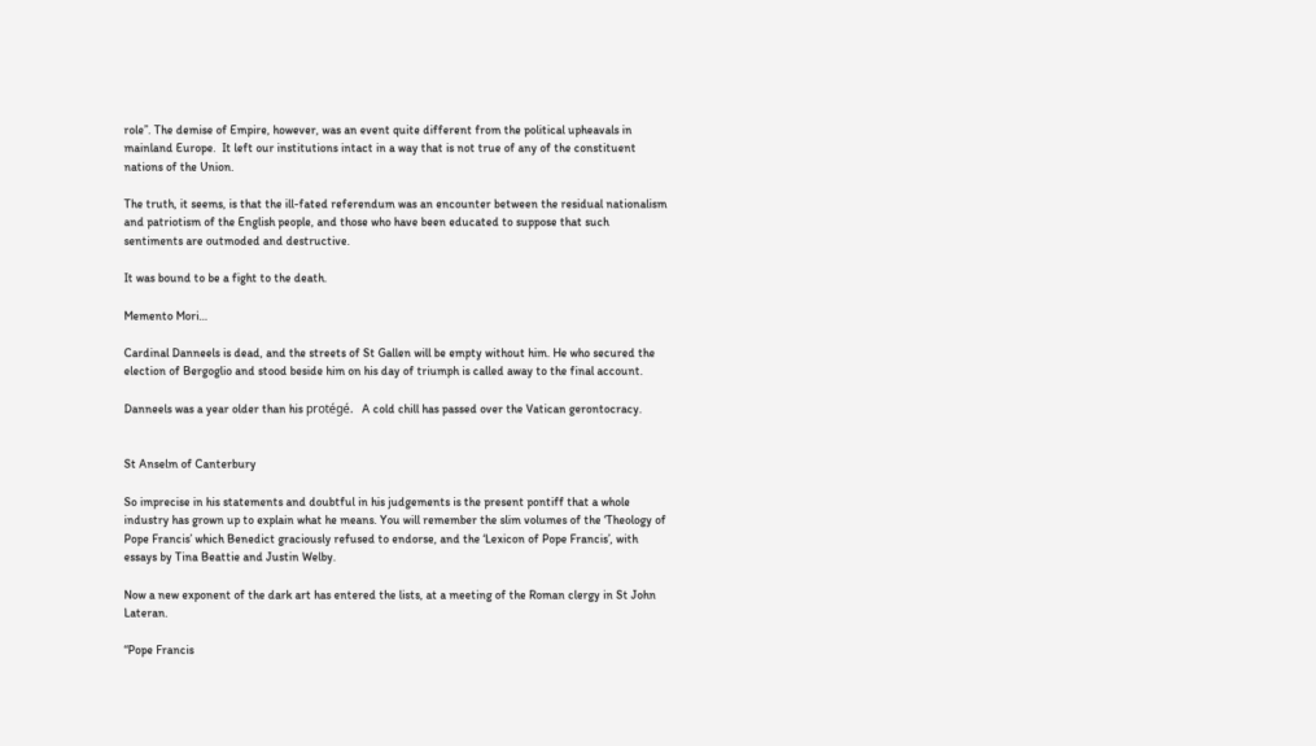role”. The demise of Empire, however, was an event quite different from the political upheavals in mainland Europe.  It left our institutions intact in a way that is not true of any of the constituent nations of the Union.

The truth, it seems, is that the ill-fated referendum was an encounter between the residual nationalism and patriotism of the English people, and those who have been educated to suppose that such sentiments are outmoded and destructive.

It was bound to be a fight to the death.

Memento Mori…

Cardinal Danneels is dead, and the streets of St Gallen will be empty without him. He who secured the election of Bergoglio and stood beside him on his day of triumph is called away to the final account.

Danneels was a year older than his protégé.   A cold chill has passed over the Vatican gerontocracy.


St Anselm of Canterbury

So imprecise in his statements and doubtful in his judgements is the present pontiff that a whole industry has grown up to explain what he means. You will remember the slim volumes of the ‘Theology of Pope Francis’ which Benedict graciously refused to endorse, and the ‘Lexicon of Pope Francis’, with essays by Tina Beattie and Justin Welby.

Now a new exponent of the dark art has entered the lists, at a meeting of the Roman clergy in St John Lateran.

“Pope Francis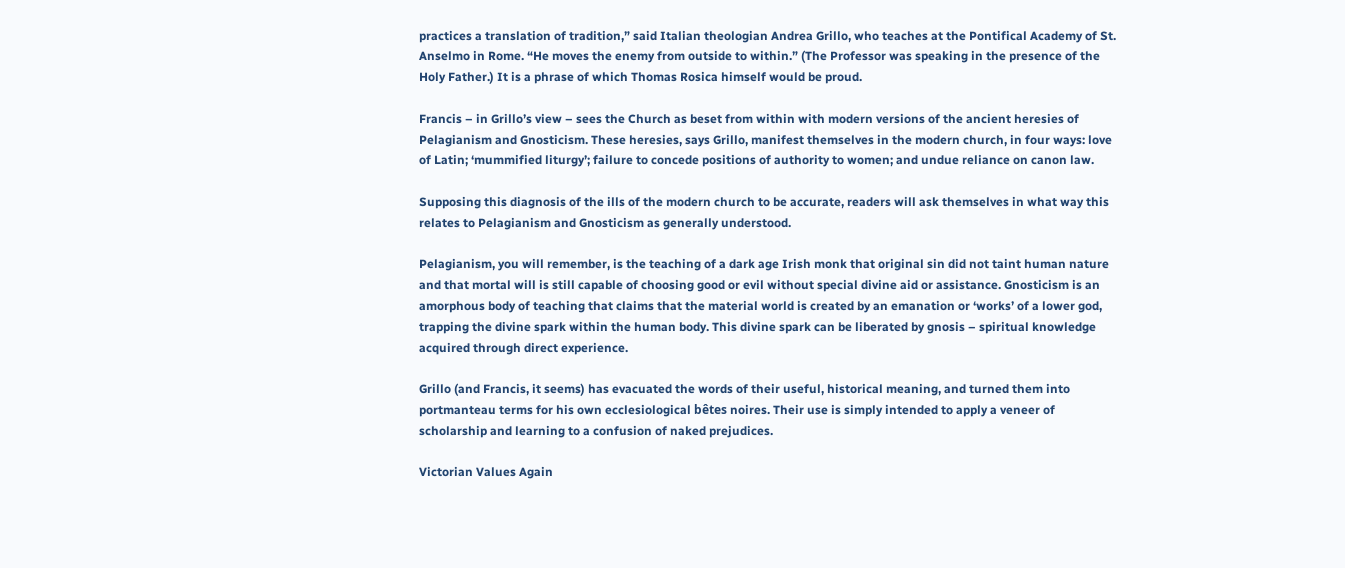practices a translation of tradition,” said Italian theologian Andrea Grillo, who teaches at the Pontifical Academy of St. Anselmo in Rome. “He moves the enemy from outside to within.” (The Professor was speaking in the presence of the Holy Father.) It is a phrase of which Thomas Rosica himself would be proud.

Francis – in Grillo’s view – sees the Church as beset from within with modern versions of the ancient heresies of Pelagianism and Gnosticism. These heresies, says Grillo, manifest themselves in the modern church, in four ways: love of Latin; ‘mummified liturgy’; failure to concede positions of authority to women; and undue reliance on canon law.

Supposing this diagnosis of the ills of the modern church to be accurate, readers will ask themselves in what way this relates to Pelagianism and Gnosticism as generally understood.

Pelagianism, you will remember, is the teaching of a dark age Irish monk that original sin did not taint human nature and that mortal will is still capable of choosing good or evil without special divine aid or assistance. Gnosticism is an amorphous body of teaching that claims that the material world is created by an emanation or ‘works’ of a lower god, trapping the divine spark within the human body. This divine spark can be liberated by gnosis – spiritual knowledge acquired through direct experience.

Grillo (and Francis, it seems) has evacuated the words of their useful, historical meaning, and turned them into portmanteau terms for his own ecclesiological bêtes noires. Their use is simply intended to apply a veneer of scholarship and learning to a confusion of naked prejudices.

Victorian Values Again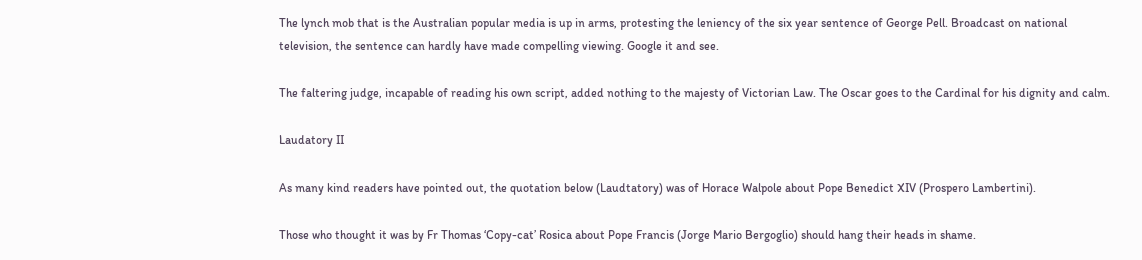The lynch mob that is the Australian popular media is up in arms, protesting the leniency of the six year sentence of George Pell. Broadcast on national television, the sentence can hardly have made compelling viewing. Google it and see.

The faltering judge, incapable of reading his own script, added nothing to the majesty of Victorian Law. The Oscar goes to the Cardinal for his dignity and calm.

Laudatory II

As many kind readers have pointed out, the quotation below (Laudtatory) was of Horace Walpole about Pope Benedict XIV (Prospero Lambertini).

Those who thought it was by Fr Thomas ‘Copy-cat’ Rosica about Pope Francis (Jorge Mario Bergoglio) should hang their heads in shame.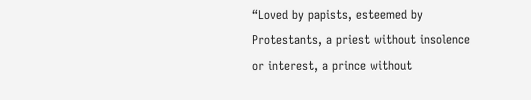“Loved by papists, esteemed by Protestants, a priest without insolence or interest, a prince without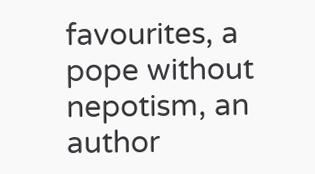favourites, a pope without nepotism, an author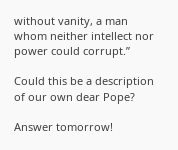without vanity, a man whom neither intellect nor power could corrupt.”

Could this be a description of our own dear Pope?

Answer tomorrow!